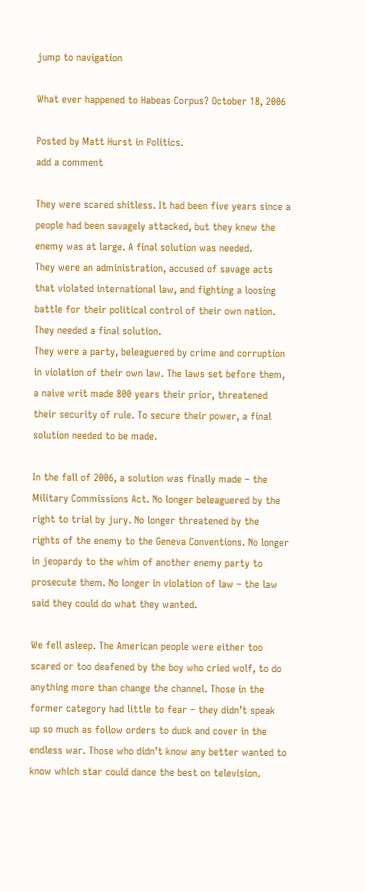jump to navigation

What ever happened to Habeas Corpus? October 18, 2006

Posted by Matt Hurst in Politics.
add a comment

They were scared shitless. It had been five years since a people had been savagely attacked, but they knew the enemy was at large. A final solution was needed.
They were an administration, accused of savage acts that violated international law, and fighting a loosing battle for their political control of their own nation. They needed a final solution.
They were a party, beleaguered by crime and corruption in violation of their own law. The laws set before them, a naive writ made 800 years their prior, threatened their security of rule. To secure their power, a final solution needed to be made.

In the fall of 2006, a solution was finally made – the Military Commissions Act. No longer beleaguered by the right to trial by jury. No longer threatened by the rights of the enemy to the Geneva Conventions. No longer in jeopardy to the whim of another enemy party to prosecute them. No longer in violation of law – the law said they could do what they wanted.

We fell asleep. The American people were either too scared or too deafened by the boy who cried wolf, to do anything more than change the channel. Those in the former category had little to fear – they didn’t speak up so much as follow orders to duck and cover in the endless war. Those who didn’t know any better wanted to know which star could dance the best on television.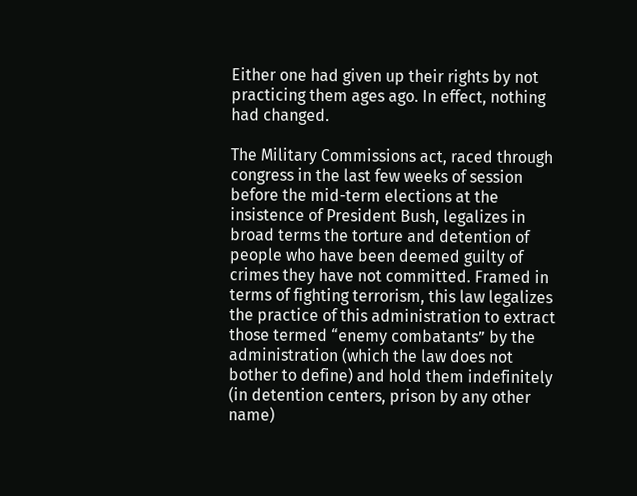Either one had given up their rights by not practicing them ages ago. In effect, nothing had changed.

The Military Commissions act, raced through congress in the last few weeks of session before the mid-term elections at the insistence of President Bush, legalizes in broad terms the torture and detention of people who have been deemed guilty of crimes they have not committed. Framed in terms of fighting terrorism, this law legalizes the practice of this administration to extract those termed “enemy combatants” by the administration (which the law does not bother to define) and hold them indefinitely (in detention centers, prison by any other name)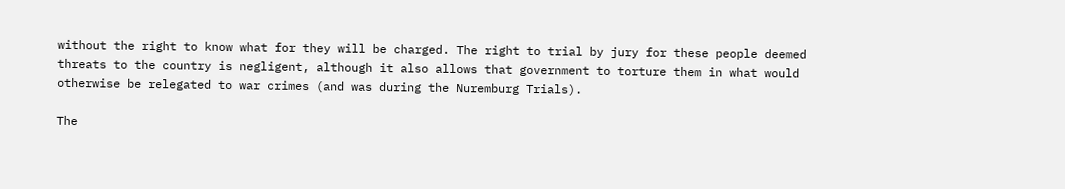without the right to know what for they will be charged. The right to trial by jury for these people deemed threats to the country is negligent, although it also allows that government to torture them in what would otherwise be relegated to war crimes (and was during the Nuremburg Trials).

The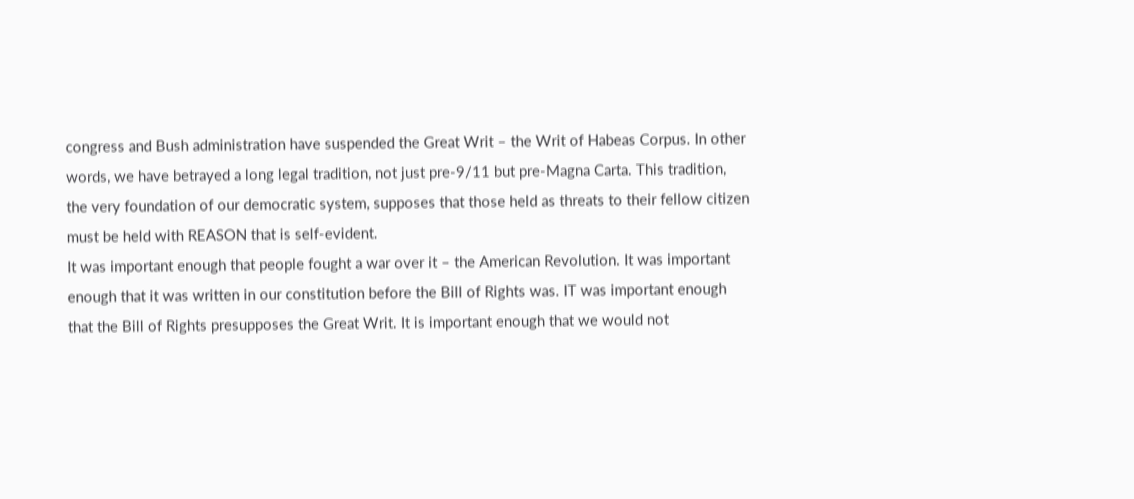congress and Bush administration have suspended the Great Writ – the Writ of Habeas Corpus. In other words, we have betrayed a long legal tradition, not just pre-9/11 but pre-Magna Carta. This tradition, the very foundation of our democratic system, supposes that those held as threats to their fellow citizen must be held with REASON that is self-evident.
It was important enough that people fought a war over it – the American Revolution. It was important enough that it was written in our constitution before the Bill of Rights was. IT was important enough that the Bill of Rights presupposes the Great Writ. It is important enough that we would not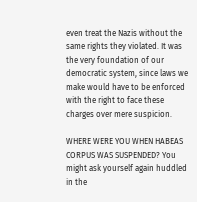even treat the Nazis without the same rights they violated. It was the very foundation of our democratic system, since laws we make would have to be enforced with the right to face these charges over mere suspicion.

WHERE WERE YOU WHEN HABEAS CORPUS WAS SUSPENDED? You might ask yourself again huddled in the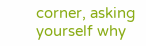corner, asking yourself why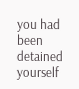you had been detained yourself